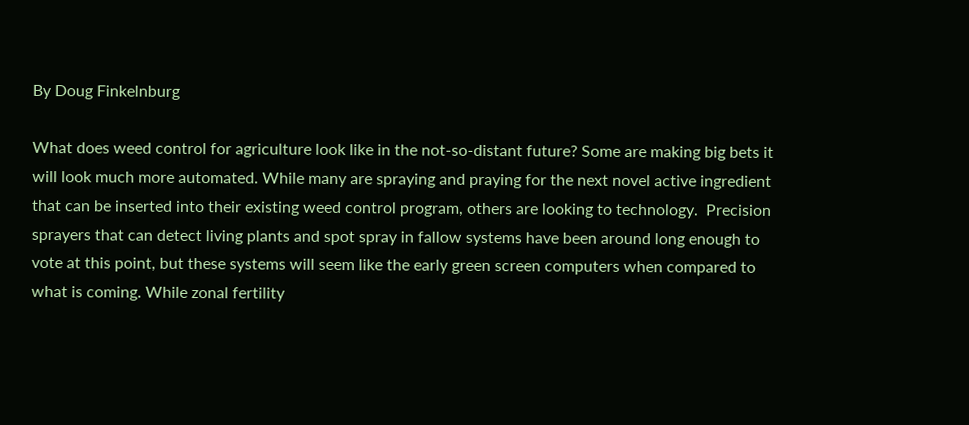By Doug Finkelnburg

What does weed control for agriculture look like in the not-so-distant future? Some are making big bets it will look much more automated. While many are spraying and praying for the next novel active ingredient that can be inserted into their existing weed control program, others are looking to technology.  Precision sprayers that can detect living plants and spot spray in fallow systems have been around long enough to vote at this point, but these systems will seem like the early green screen computers when compared to what is coming. While zonal fertility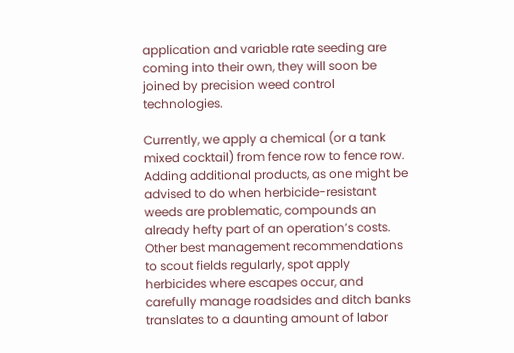application and variable rate seeding are coming into their own, they will soon be joined by precision weed control technologies.

Currently, we apply a chemical (or a tank mixed cocktail) from fence row to fence row. Adding additional products, as one might be advised to do when herbicide-resistant weeds are problematic, compounds an already hefty part of an operation’s costs. Other best management recommendations to scout fields regularly, spot apply herbicides where escapes occur, and carefully manage roadsides and ditch banks translates to a daunting amount of labor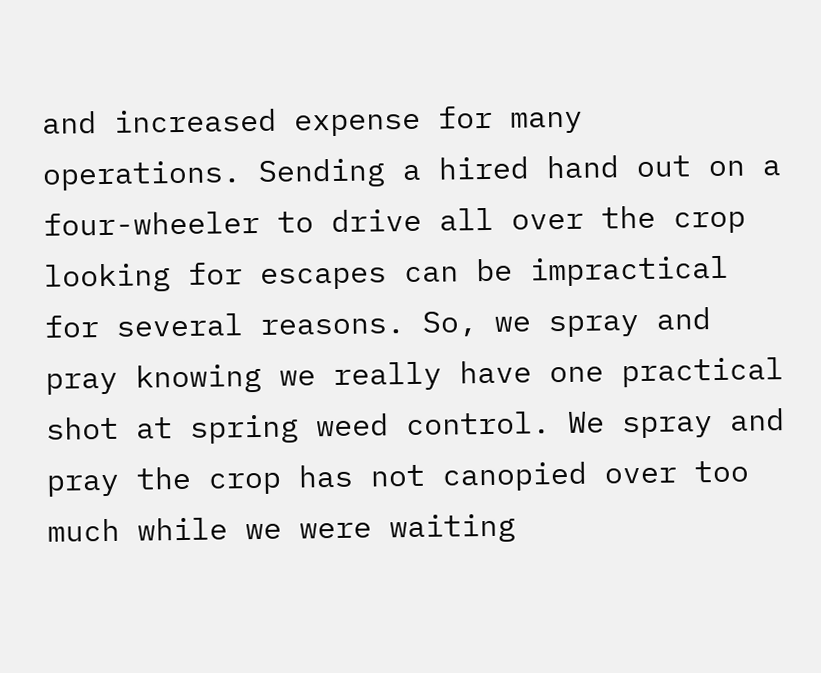and increased expense for many operations. Sending a hired hand out on a four-wheeler to drive all over the crop looking for escapes can be impractical for several reasons. So, we spray and pray knowing we really have one practical shot at spring weed control. We spray and pray the crop has not canopied over too much while we were waiting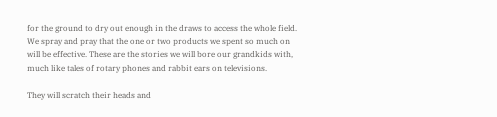for the ground to dry out enough in the draws to access the whole field. We spray and pray that the one or two products we spent so much on will be effective. These are the stories we will bore our grandkids with, much like tales of rotary phones and rabbit ears on televisions.

They will scratch their heads and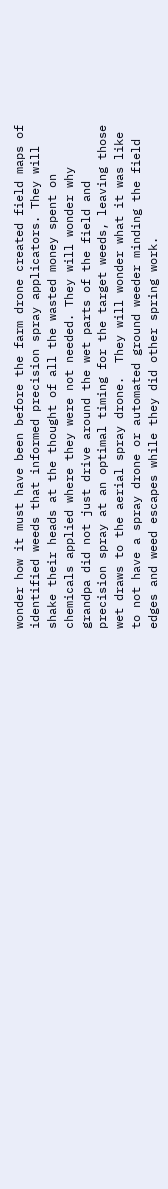wonder how it must have been before the farm drone created field maps of identified weeds that informed precision spray applicators. They will shake their heads at the thought of all the wasted money spent on chemicals applied where they were not needed. They will wonder why grandpa did not just drive around the wet parts of the field and precision spray at an optimal timing for the target weeds, leaving those wet draws to the aerial spray drone.  They will wonder what it was like to not have a spray drone or automated ground weeder minding the field edges and weed escapes while they did other spring work.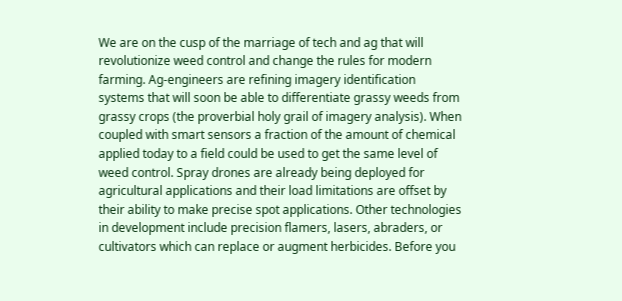We are on the cusp of the marriage of tech and ag that will revolutionize weed control and change the rules for modern farming. Ag-engineers are refining imagery identification systems that will soon be able to differentiate grassy weeds from grassy crops (the proverbial holy grail of imagery analysis). When coupled with smart sensors a fraction of the amount of chemical applied today to a field could be used to get the same level of weed control. Spray drones are already being deployed for agricultural applications and their load limitations are offset by their ability to make precise spot applications. Other technologies in development include precision flamers, lasers, abraders, or cultivators which can replace or augment herbicides. Before you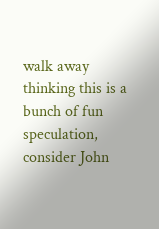walk away thinking this is a bunch of fun speculation, consider John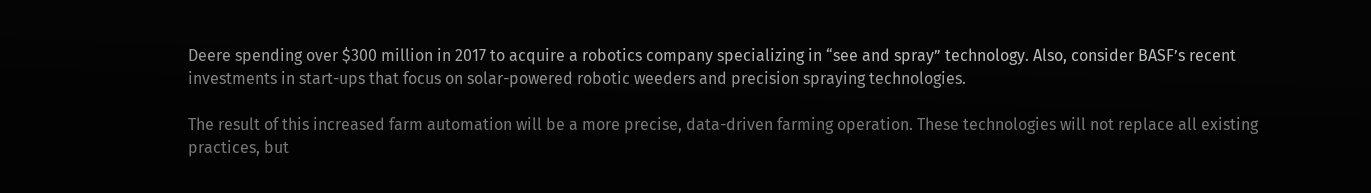Deere spending over $300 million in 2017 to acquire a robotics company specializing in “see and spray” technology. Also, consider BASF’s recent investments in start-ups that focus on solar-powered robotic weeders and precision spraying technologies.

The result of this increased farm automation will be a more precise, data-driven farming operation. These technologies will not replace all existing practices, but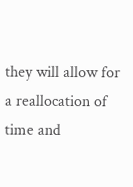they will allow for a reallocation of time and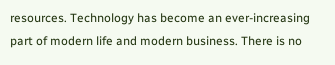resources. Technology has become an ever-increasing part of modern life and modern business. There is no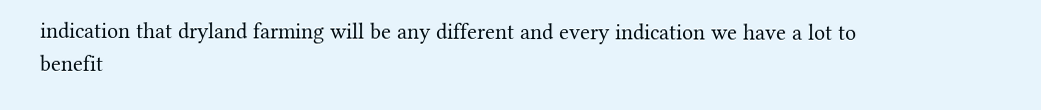indication that dryland farming will be any different and every indication we have a lot to benefit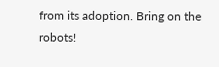from its adoption. Bring on the robots!